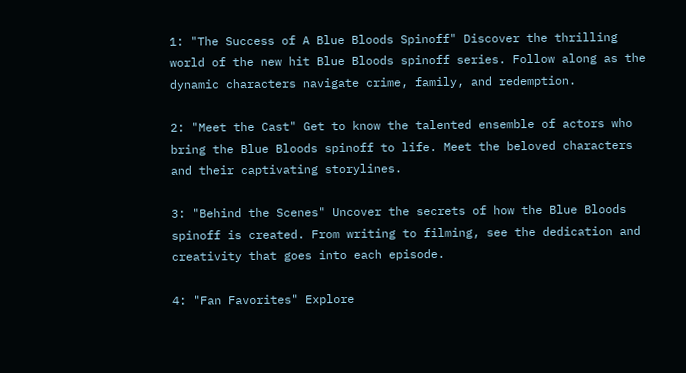1: "The Success of A Blue Bloods Spinoff" Discover the thrilling world of the new hit Blue Bloods spinoff series. Follow along as the dynamic characters navigate crime, family, and redemption.

2: "Meet the Cast" Get to know the talented ensemble of actors who bring the Blue Bloods spinoff to life. Meet the beloved characters and their captivating storylines.

3: "Behind the Scenes" Uncover the secrets of how the Blue Bloods spinoff is created. From writing to filming, see the dedication and creativity that goes into each episode.

4: "Fan Favorites" Explore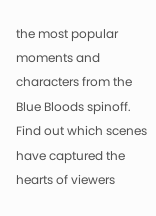the most popular moments and characters from the Blue Bloods spinoff. Find out which scenes have captured the hearts of viewers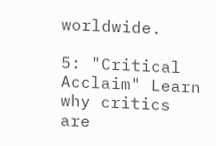worldwide.

5: "Critical Acclaim" Learn why critics are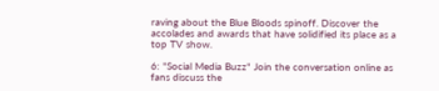raving about the Blue Bloods spinoff. Discover the accolades and awards that have solidified its place as a top TV show.

6: "Social Media Buzz" Join the conversation online as fans discuss the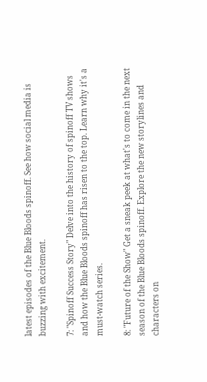latest episodes of the Blue Bloods spinoff. See how social media is buzzing with excitement.

7: "Spinoff Success Story" Delve into the history of spinoff TV shows and how the Blue Bloods spinoff has risen to the top. Learn why it's a must-watch series.

8: "Future of the Show" Get a sneak peek at what's to come in the next season of the Blue Bloods spinoff. Explore the new storylines and characters on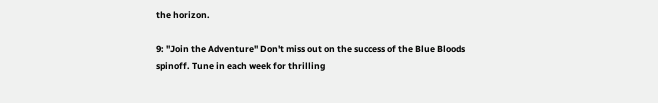the horizon.

9: "Join the Adventure" Don't miss out on the success of the Blue Bloods spinoff. Tune in each week for thrilling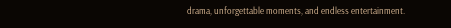drama, unforgettable moments, and endless entertainment.